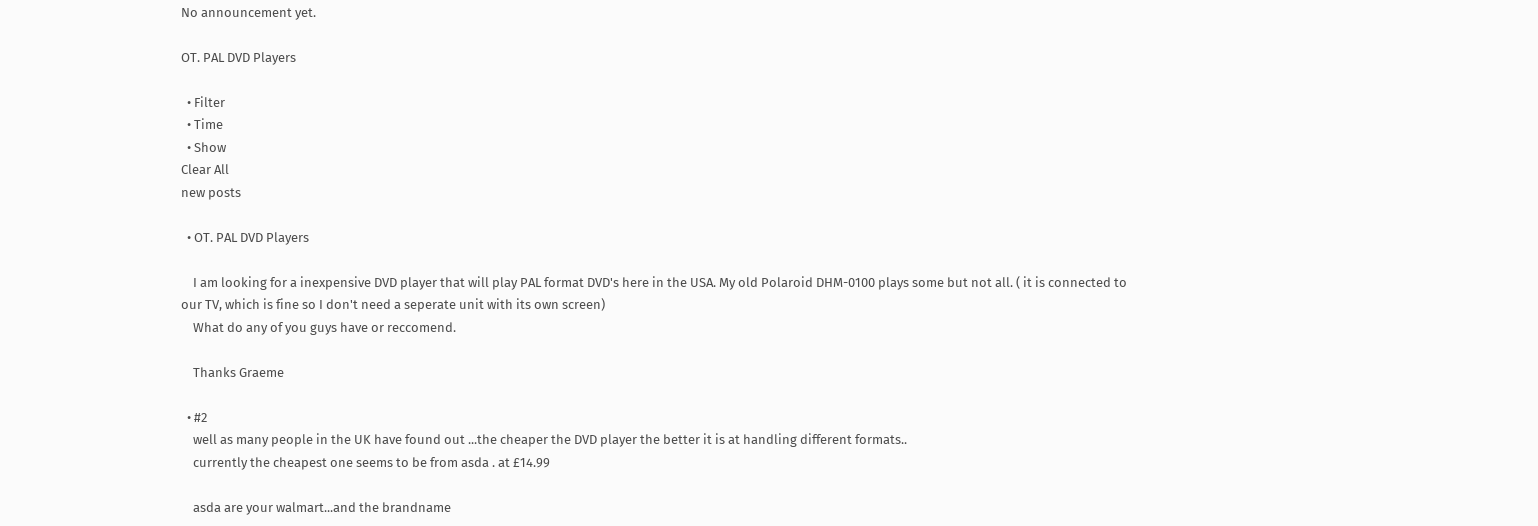No announcement yet.

OT. PAL DVD Players

  • Filter
  • Time
  • Show
Clear All
new posts

  • OT. PAL DVD Players

    I am looking for a inexpensive DVD player that will play PAL format DVD's here in the USA. My old Polaroid DHM-0100 plays some but not all. ( it is connected to our TV, which is fine so I don't need a seperate unit with its own screen)
    What do any of you guys have or reccomend.

    Thanks Graeme

  • #2
    well as many people in the UK have found out ...the cheaper the DVD player the better it is at handling different formats..
    currently the cheapest one seems to be from asda . at £14.99

    asda are your walmart...and the brandname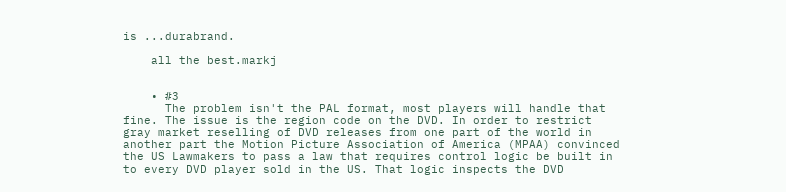is ...durabrand.

    all the best.markj


    • #3
      The problem isn't the PAL format, most players will handle that fine. The issue is the region code on the DVD. In order to restrict gray market reselling of DVD releases from one part of the world in another part the Motion Picture Association of America (MPAA) convinced the US Lawmakers to pass a law that requires control logic be built in to every DVD player sold in the US. That logic inspects the DVD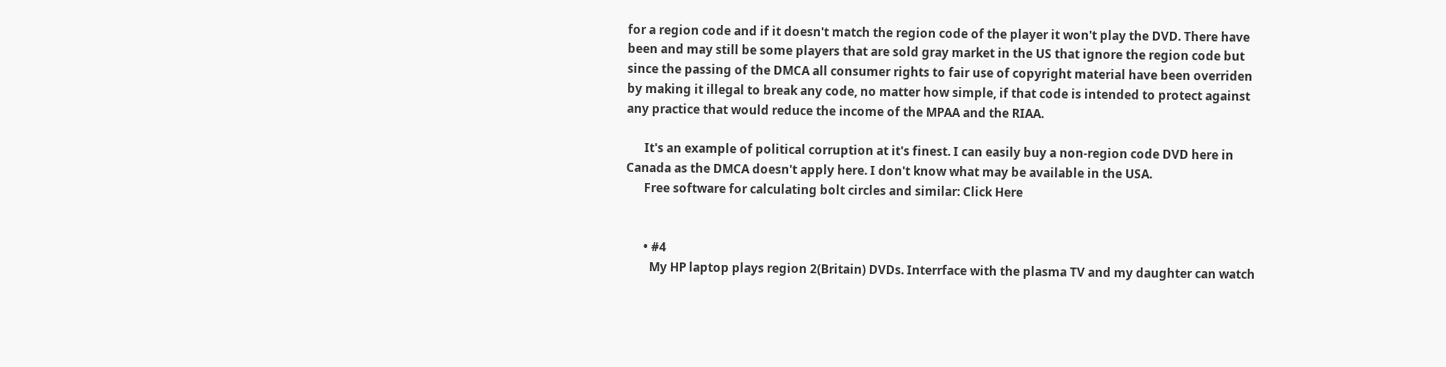for a region code and if it doesn't match the region code of the player it won't play the DVD. There have been and may still be some players that are sold gray market in the US that ignore the region code but since the passing of the DMCA all consumer rights to fair use of copyright material have been overriden by making it illegal to break any code, no matter how simple, if that code is intended to protect against any practice that would reduce the income of the MPAA and the RIAA.

      It's an example of political corruption at it's finest. I can easily buy a non-region code DVD here in Canada as the DMCA doesn't apply here. I don't know what may be available in the USA.
      Free software for calculating bolt circles and similar: Click Here


      • #4
        My HP laptop plays region 2(Britain) DVDs. Interrface with the plasma TV and my daughter can watch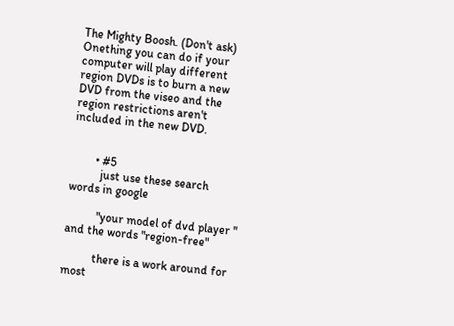The Mighty Boosh. (Don't ask) Onething you can do if your computer will play different region DVDs is to burn a new DVD from the viseo and the region restrictions aren't included in the new DVD.


        • #5
          just use these search words in google

          "your model of dvd player " and the words "region-free"

          there is a work around for most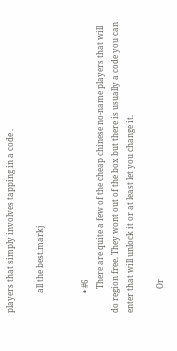players that simply involves tapping in a code .

          all the best.markj


          • #6
            There are quite a few of the cheap chinese no-name players that will do region free. They wont out of the box but there is usually a code you can enter that will unlock it or at least let you change it.

            Or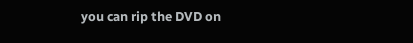you can rip the DVD on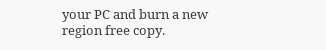your PC and burn a new region free copy.